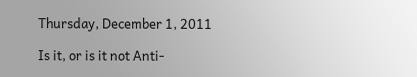Thursday, December 1, 2011

Is it, or is it not Anti-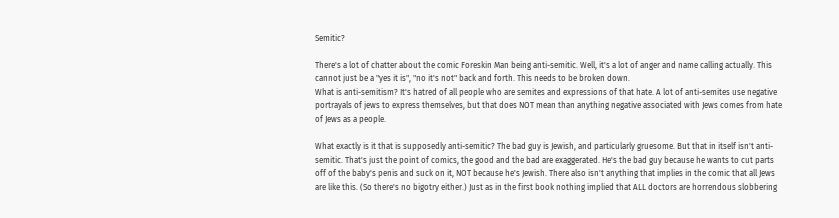Semitic?

There's a lot of chatter about the comic Foreskin Man being anti-semitic. Well, it's a lot of anger and name calling actually. This cannot just be a "yes it is", "no it's not" back and forth. This needs to be broken down.
What is anti-semitism? It's hatred of all people who are semites and expressions of that hate. A lot of anti-semites use negative portrayals of jews to express themselves, but that does NOT mean than anything negative associated with Jews comes from hate of Jews as a people.

What exactly is it that is supposedly anti-semitic? The bad guy is Jewish, and particularly gruesome. But that in itself isn't anti-semitic. That's just the point of comics, the good and the bad are exaggerated. He's the bad guy because he wants to cut parts off of the baby's penis and suck on it, NOT because he's Jewish. There also isn't anything that implies in the comic that all Jews are like this. (So there's no bigotry either.) Just as in the first book nothing implied that ALL doctors are horrendous slobbering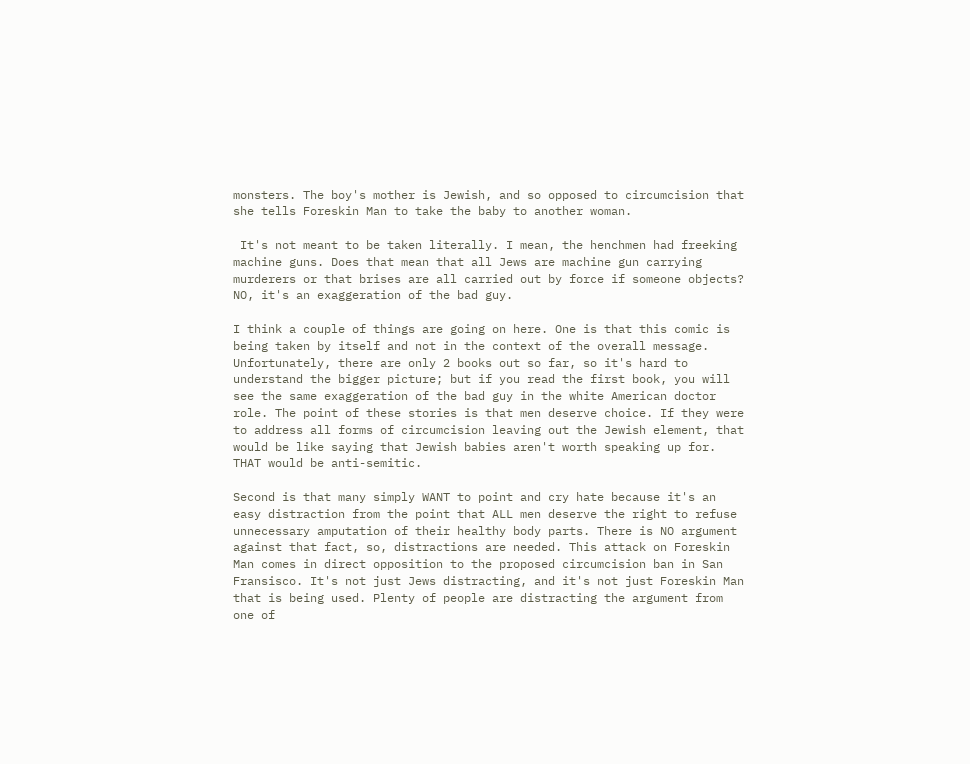monsters. The boy's mother is Jewish, and so opposed to circumcision that she tells Foreskin Man to take the baby to another woman.

 It's not meant to be taken literally. I mean, the henchmen had freeking machine guns. Does that mean that all Jews are machine gun carrying murderers or that brises are all carried out by force if someone objects? NO, it's an exaggeration of the bad guy.

I think a couple of things are going on here. One is that this comic is being taken by itself and not in the context of the overall message. Unfortunately, there are only 2 books out so far, so it's hard to understand the bigger picture; but if you read the first book, you will see the same exaggeration of the bad guy in the white American doctor role. The point of these stories is that men deserve choice. If they were to address all forms of circumcision leaving out the Jewish element, that would be like saying that Jewish babies aren't worth speaking up for. THAT would be anti-semitic.

Second is that many simply WANT to point and cry hate because it's an easy distraction from the point that ALL men deserve the right to refuse unnecessary amputation of their healthy body parts. There is NO argument against that fact, so, distractions are needed. This attack on Foreskin Man comes in direct opposition to the proposed circumcision ban in San Fransisco. It's not just Jews distracting, and it's not just Foreskin Man that is being used. Plenty of people are distracting the argument from one of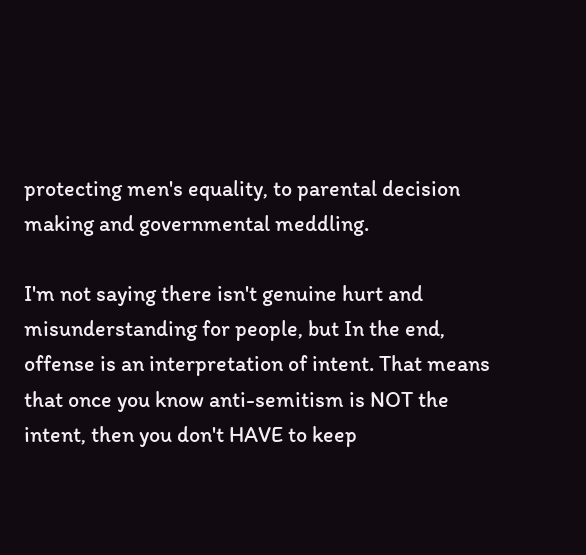protecting men's equality, to parental decision making and governmental meddling.

I'm not saying there isn't genuine hurt and misunderstanding for people, but In the end, offense is an interpretation of intent. That means that once you know anti-semitism is NOT the intent, then you don't HAVE to keep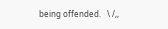being offended.   \ /,,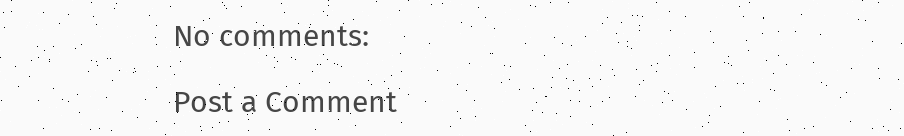No comments:

Post a Comment